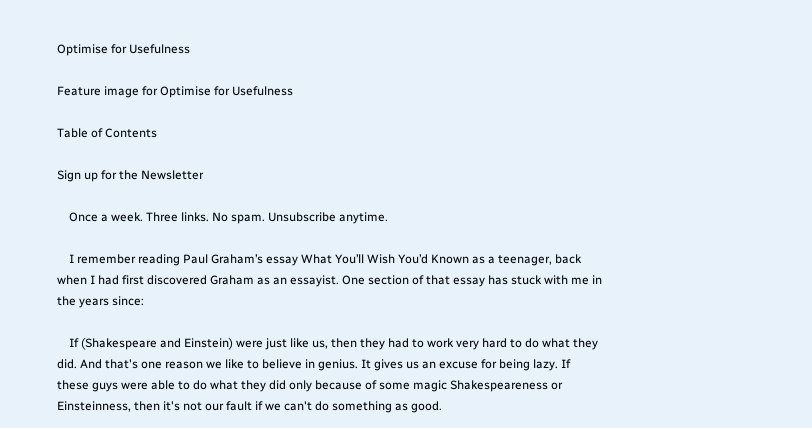Optimise for Usefulness

Feature image for Optimise for Usefulness

Table of Contents

Sign up for the Newsletter

    Once a week. Three links. No spam. Unsubscribe anytime.

    I remember reading Paul Graham’s essay What You’ll Wish You’d Known as a teenager, back when I had first discovered Graham as an essayist. One section of that essay has stuck with me in the years since:

    If (Shakespeare and Einstein) were just like us, then they had to work very hard to do what they did. And that's one reason we like to believe in genius. It gives us an excuse for being lazy. If these guys were able to do what they did only because of some magic Shakespeareness or Einsteinness, then it's not our fault if we can't do something as good.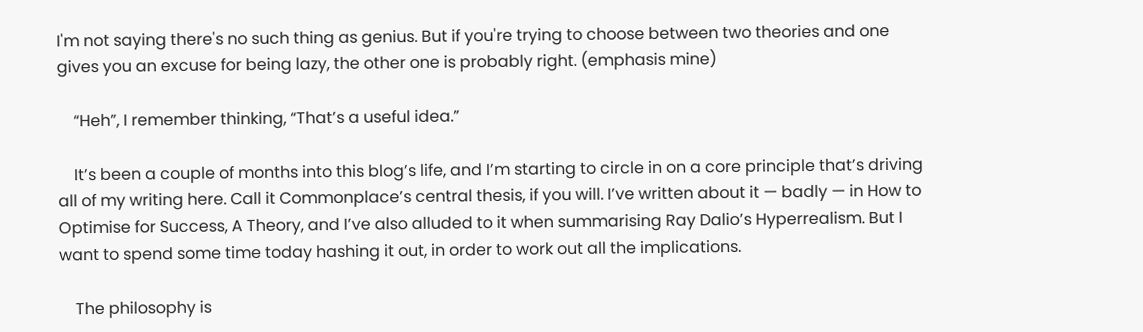I'm not saying there's no such thing as genius. But if you're trying to choose between two theories and one gives you an excuse for being lazy, the other one is probably right. (emphasis mine)

    “Heh”, I remember thinking, “That’s a useful idea.”

    It’s been a couple of months into this blog’s life, and I’m starting to circle in on a core principle that’s driving all of my writing here. Call it Commonplace’s central thesis, if you will. I’ve written about it — badly — in How to Optimise for Success, A Theory, and I’ve also alluded to it when summarising Ray Dalio’s Hyperrealism. But I want to spend some time today hashing it out, in order to work out all the implications.

    The philosophy is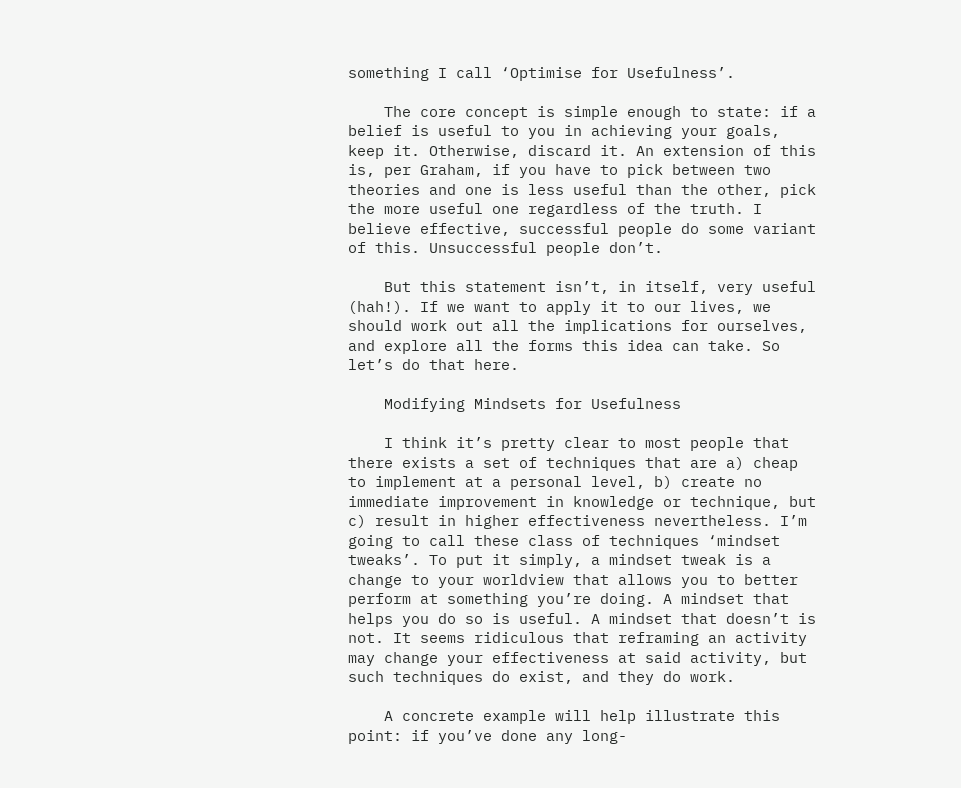something I call ‘Optimise for Usefulness’.

    The core concept is simple enough to state: if a belief is useful to you in achieving your goals, keep it. Otherwise, discard it. An extension of this is, per Graham, if you have to pick between two theories and one is less useful than the other, pick the more useful one regardless of the truth. I believe effective, successful people do some variant of this. Unsuccessful people don’t.

    But this statement isn’t, in itself, very useful (hah!). If we want to apply it to our lives, we should work out all the implications for ourselves, and explore all the forms this idea can take. So let’s do that here.

    Modifying Mindsets for Usefulness

    I think it’s pretty clear to most people that there exists a set of techniques that are a) cheap to implement at a personal level, b) create no immediate improvement in knowledge or technique, but c) result in higher effectiveness nevertheless. I’m going to call these class of techniques ‘mindset tweaks’. To put it simply, a mindset tweak is a change to your worldview that allows you to better perform at something you’re doing. A mindset that helps you do so is useful. A mindset that doesn’t is not. It seems ridiculous that reframing an activity may change your effectiveness at said activity, but such techniques do exist, and they do work.

    A concrete example will help illustrate this point: if you’ve done any long-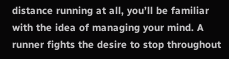distance running at all, you’ll be familiar with the idea of managing your mind. A runner fights the desire to stop throughout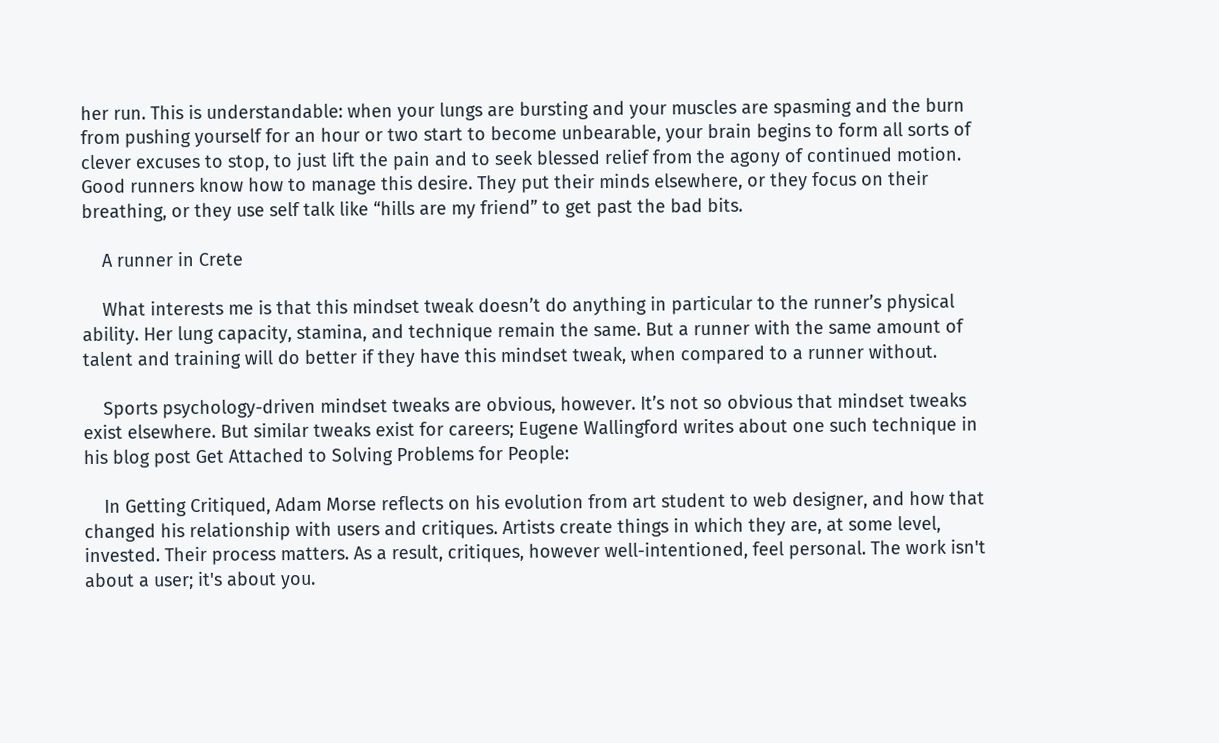her run. This is understandable: when your lungs are bursting and your muscles are spasming and the burn from pushing yourself for an hour or two start to become unbearable, your brain begins to form all sorts of clever excuses to stop, to just lift the pain and to seek blessed relief from the agony of continued motion. Good runners know how to manage this desire. They put their minds elsewhere, or they focus on their breathing, or they use self talk like “hills are my friend” to get past the bad bits.

    A runner in Crete

    What interests me is that this mindset tweak doesn’t do anything in particular to the runner’s physical ability. Her lung capacity, stamina, and technique remain the same. But a runner with the same amount of talent and training will do better if they have this mindset tweak, when compared to a runner without.

    Sports psychology-driven mindset tweaks are obvious, however. It’s not so obvious that mindset tweaks exist elsewhere. But similar tweaks exist for careers; Eugene Wallingford writes about one such technique in his blog post Get Attached to Solving Problems for People:

    In Getting Critiqued, Adam Morse reflects on his evolution from art student to web designer, and how that changed his relationship with users and critiques. Artists create things in which they are, at some level, invested. Their process matters. As a result, critiques, however well-intentioned, feel personal. The work isn't about a user; it's about you.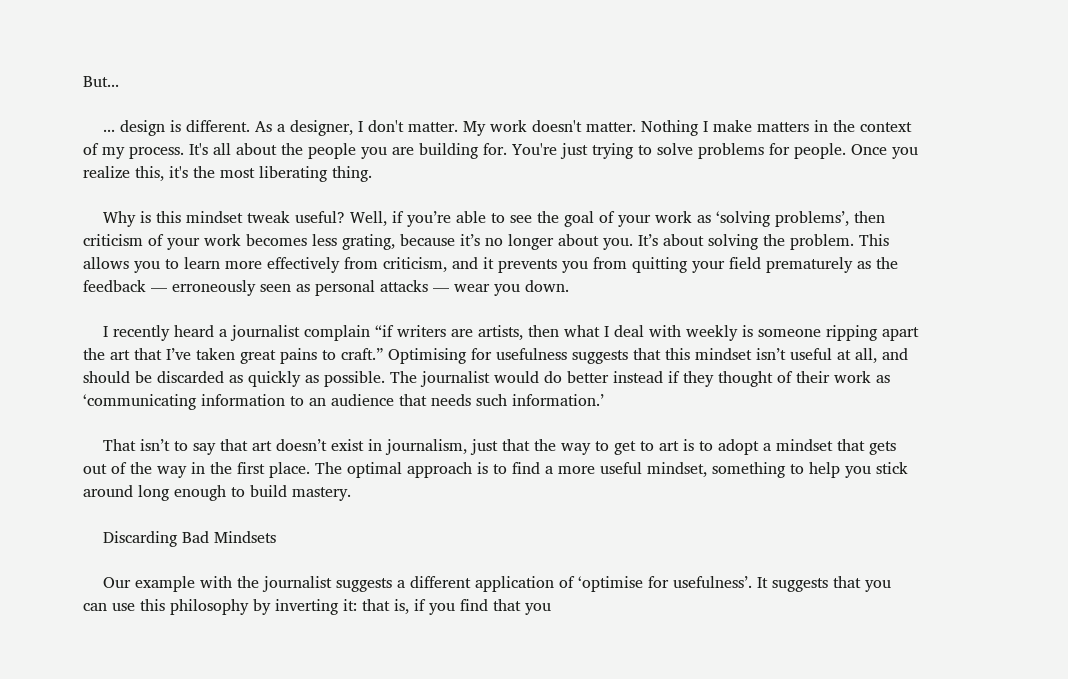But...

    ... design is different. As a designer, I don't matter. My work doesn't matter. Nothing I make matters in the context of my process. It's all about the people you are building for. You're just trying to solve problems for people. Once you realize this, it's the most liberating thing.

    Why is this mindset tweak useful? Well, if you’re able to see the goal of your work as ‘solving problems’, then criticism of your work becomes less grating, because it’s no longer about you. It’s about solving the problem. This allows you to learn more effectively from criticism, and it prevents you from quitting your field prematurely as the feedback — erroneously seen as personal attacks — wear you down.

    I recently heard a journalist complain “if writers are artists, then what I deal with weekly is someone ripping apart the art that I’ve taken great pains to craft.” Optimising for usefulness suggests that this mindset isn’t useful at all, and should be discarded as quickly as possible. The journalist would do better instead if they thought of their work as ‘communicating information to an audience that needs such information.’

    That isn’t to say that art doesn’t exist in journalism, just that the way to get to art is to adopt a mindset that gets out of the way in the first place. The optimal approach is to find a more useful mindset, something to help you stick around long enough to build mastery.

    Discarding Bad Mindsets

    Our example with the journalist suggests a different application of ‘optimise for usefulness’. It suggests that you can use this philosophy by inverting it: that is, if you find that you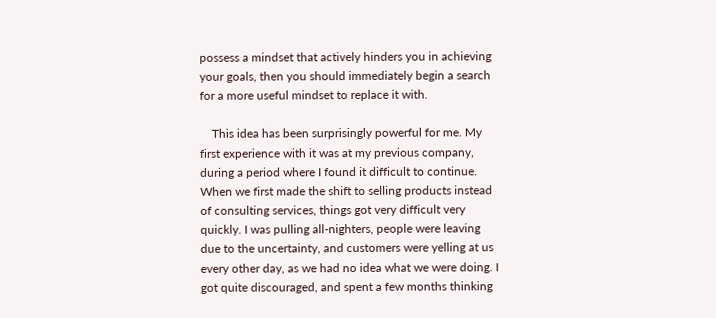possess a mindset that actively hinders you in achieving your goals, then you should immediately begin a search for a more useful mindset to replace it with.

    This idea has been surprisingly powerful for me. My first experience with it was at my previous company, during a period where I found it difficult to continue. When we first made the shift to selling products instead of consulting services, things got very difficult very quickly. I was pulling all-nighters, people were leaving due to the uncertainty, and customers were yelling at us every other day, as we had no idea what we were doing. I got quite discouraged, and spent a few months thinking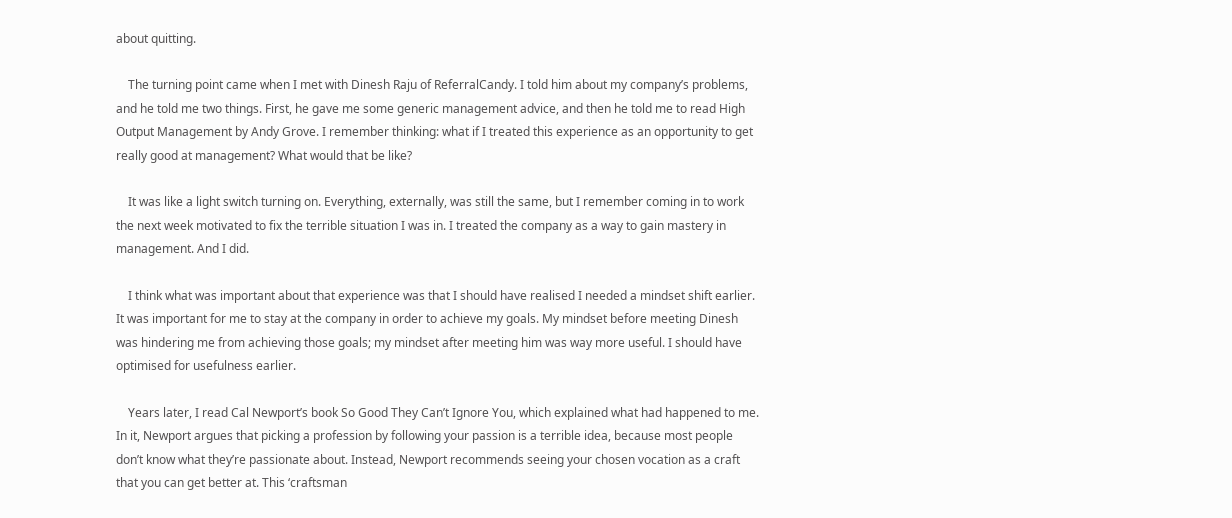about quitting.

    The turning point came when I met with Dinesh Raju of ReferralCandy. I told him about my company’s problems, and he told me two things. First, he gave me some generic management advice, and then he told me to read High Output Management by Andy Grove. I remember thinking: what if I treated this experience as an opportunity to get really good at management? What would that be like?

    It was like a light switch turning on. Everything, externally, was still the same, but I remember coming in to work the next week motivated to fix the terrible situation I was in. I treated the company as a way to gain mastery in management. And I did.

    I think what was important about that experience was that I should have realised I needed a mindset shift earlier. It was important for me to stay at the company in order to achieve my goals. My mindset before meeting Dinesh was hindering me from achieving those goals; my mindset after meeting him was way more useful. I should have optimised for usefulness earlier.

    Years later, I read Cal Newport’s book So Good They Can’t Ignore You, which explained what had happened to me. In it, Newport argues that picking a profession by following your passion is a terrible idea, because most people don’t know what they’re passionate about. Instead, Newport recommends seeing your chosen vocation as a craft that you can get better at. This ‘craftsman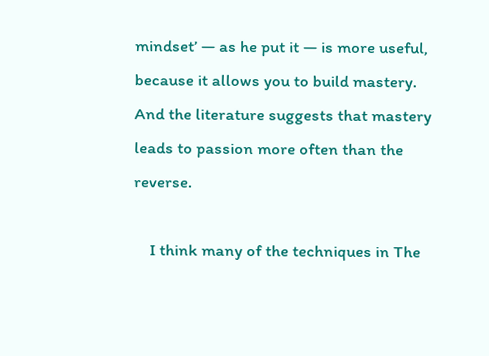mindset’ — as he put it — is more useful, because it allows you to build mastery. And the literature suggests that mastery leads to passion more often than the reverse.

    I think many of the techniques in The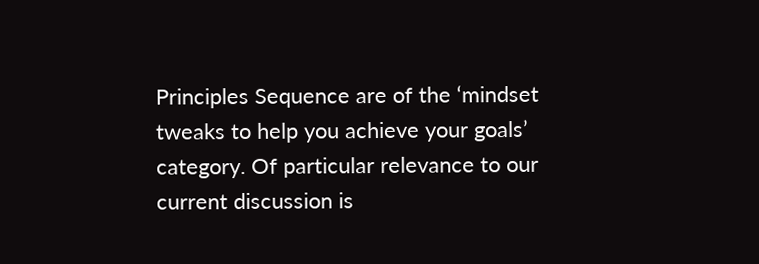Principles Sequence are of the ‘mindset tweaks to help you achieve your goals’ category. Of particular relevance to our current discussion is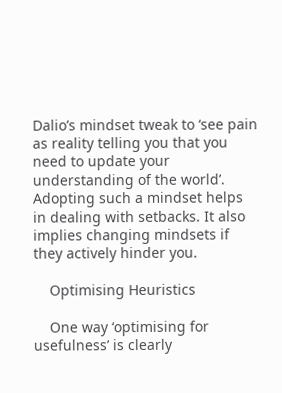Dalio’s mindset tweak to ‘see pain as reality telling you that you need to update your understanding of the world’. Adopting such a mindset helps in dealing with setbacks. It also implies changing mindsets if they actively hinder you.

    Optimising Heuristics

    One way ‘optimising for usefulness’ is clearly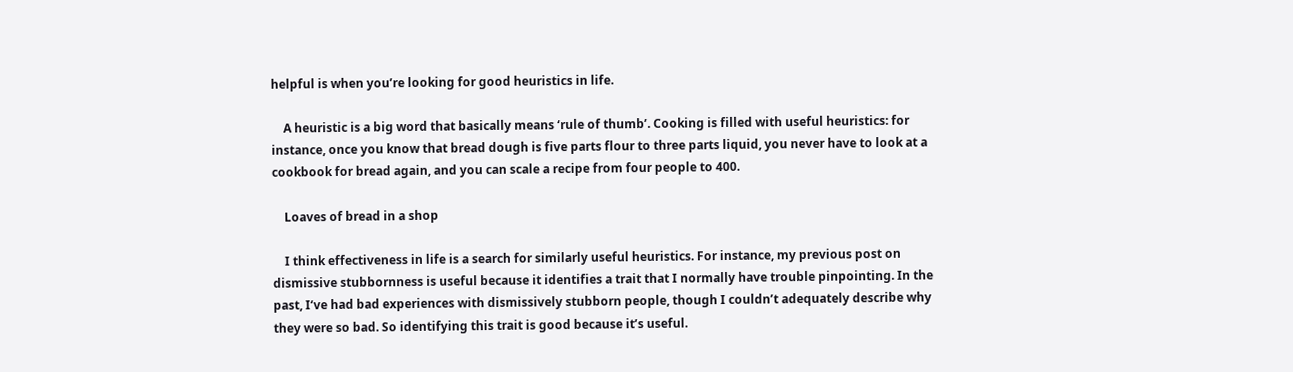helpful is when you’re looking for good heuristics in life.

    A heuristic is a big word that basically means ‘rule of thumb’. Cooking is filled with useful heuristics: for instance, once you know that bread dough is five parts flour to three parts liquid, you never have to look at a cookbook for bread again, and you can scale a recipe from four people to 400.

    Loaves of bread in a shop

    I think effectiveness in life is a search for similarly useful heuristics. For instance, my previous post on dismissive stubbornness is useful because it identifies a trait that I normally have trouble pinpointing. In the past, I‘ve had bad experiences with dismissively stubborn people, though I couldn’t adequately describe why they were so bad. So identifying this trait is good because it’s useful.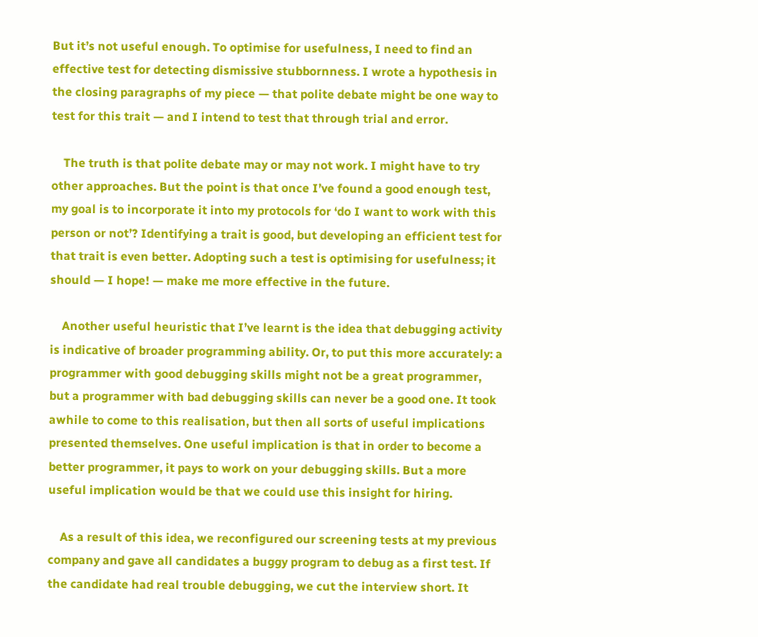But it’s not useful enough. To optimise for usefulness, I need to find an effective test for detecting dismissive stubbornness. I wrote a hypothesis in the closing paragraphs of my piece — that polite debate might be one way to test for this trait — and I intend to test that through trial and error.

    The truth is that polite debate may or may not work. I might have to try other approaches. But the point is that once I’ve found a good enough test, my goal is to incorporate it into my protocols for ‘do I want to work with this person or not’? Identifying a trait is good, but developing an efficient test for that trait is even better. Adopting such a test is optimising for usefulness; it should — I hope! — make me more effective in the future.

    Another useful heuristic that I’ve learnt is the idea that debugging activity is indicative of broader programming ability. Or, to put this more accurately: a programmer with good debugging skills might not be a great programmer, but a programmer with bad debugging skills can never be a good one. It took awhile to come to this realisation, but then all sorts of useful implications presented themselves. One useful implication is that in order to become a better programmer, it pays to work on your debugging skills. But a more useful implication would be that we could use this insight for hiring.

    As a result of this idea, we reconfigured our screening tests at my previous company and gave all candidates a buggy program to debug as a first test. If the candidate had real trouble debugging, we cut the interview short. It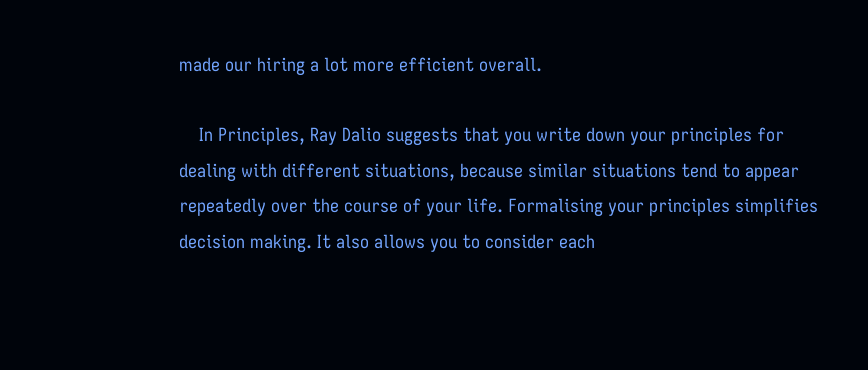made our hiring a lot more efficient overall.

    In Principles, Ray Dalio suggests that you write down your principles for dealing with different situations, because similar situations tend to appear repeatedly over the course of your life. Formalising your principles simplifies decision making. It also allows you to consider each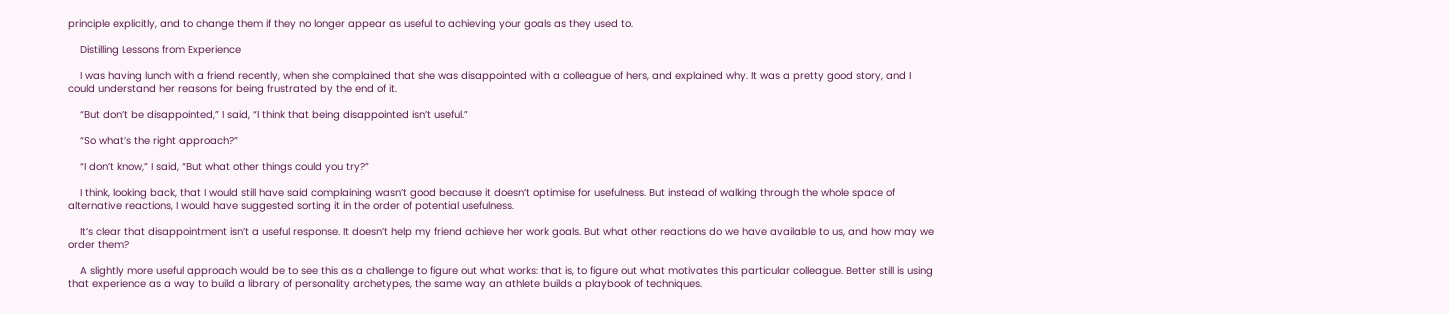principle explicitly, and to change them if they no longer appear as useful to achieving your goals as they used to.

    Distilling Lessons from Experience

    I was having lunch with a friend recently, when she complained that she was disappointed with a colleague of hers, and explained why. It was a pretty good story, and I could understand her reasons for being frustrated by the end of it.

    “But don’t be disappointed,” I said, “I think that being disappointed isn’t useful.”

    “So what’s the right approach?”

    “I don’t know,” I said, “But what other things could you try?”

    I think, looking back, that I would still have said complaining wasn’t good because it doesn’t optimise for usefulness. But instead of walking through the whole space of alternative reactions, I would have suggested sorting it in the order of potential usefulness.

    It’s clear that disappointment isn’t a useful response. It doesn’t help my friend achieve her work goals. But what other reactions do we have available to us, and how may we order them?

    A slightly more useful approach would be to see this as a challenge to figure out what works: that is, to figure out what motivates this particular colleague. Better still is using that experience as a way to build a library of personality archetypes, the same way an athlete builds a playbook of techniques.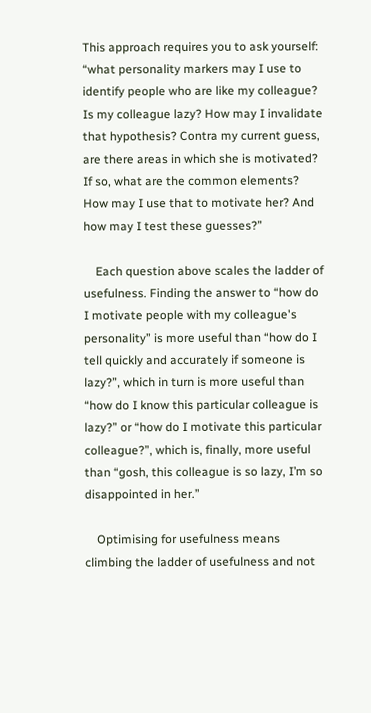This approach requires you to ask yourself: “what personality markers may I use to identify people who are like my colleague? Is my colleague lazy? How may I invalidate that hypothesis? Contra my current guess, are there areas in which she is motivated? If so, what are the common elements? How may I use that to motivate her? And how may I test these guesses?”

    Each question above scales the ladder of usefulness. Finding the answer to “how do I motivate people with my colleague's personality” is more useful than “how do I tell quickly and accurately if someone is lazy?”, which in turn is more useful than “how do I know this particular colleague is lazy?” or “how do I motivate this particular colleague?”, which is, finally, more useful than “gosh, this colleague is so lazy, I’m so disappointed in her.”

    Optimising for usefulness means climbing the ladder of usefulness and not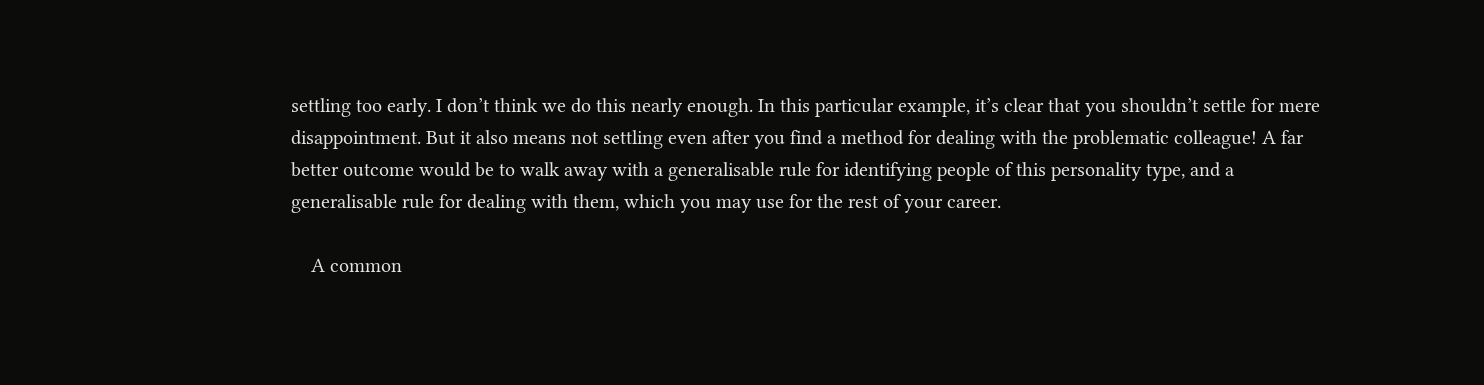settling too early. I don’t think we do this nearly enough. In this particular example, it’s clear that you shouldn’t settle for mere disappointment. But it also means not settling even after you find a method for dealing with the problematic colleague! A far better outcome would be to walk away with a generalisable rule for identifying people of this personality type, and a generalisable rule for dealing with them, which you may use for the rest of your career.

    A common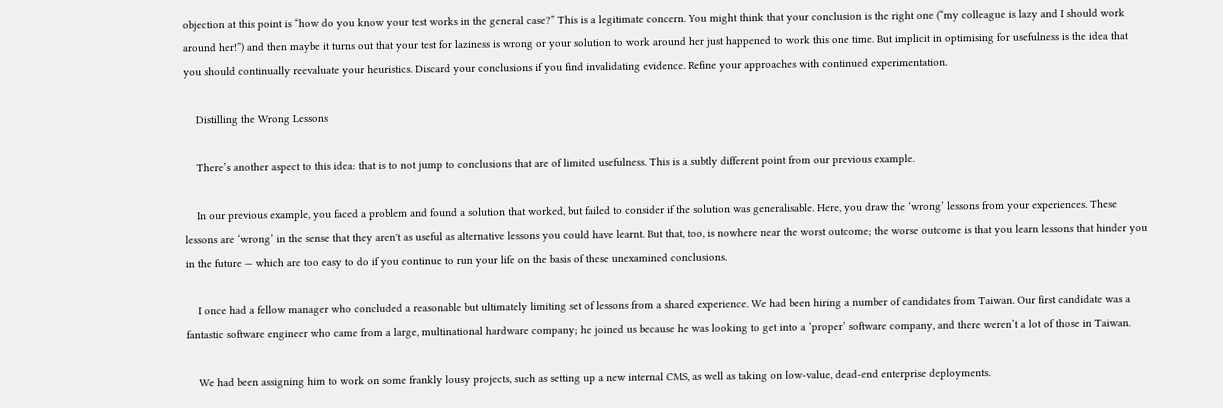objection at this point is “how do you know your test works in the general case?” This is a legitimate concern. You might think that your conclusion is the right one (“my colleague is lazy and I should work around her!”) and then maybe it turns out that your test for laziness is wrong or your solution to work around her just happened to work this one time. But implicit in optimising for usefulness is the idea that you should continually reevaluate your heuristics. Discard your conclusions if you find invalidating evidence. Refine your approaches with continued experimentation.

    Distilling the Wrong Lessons

    There’s another aspect to this idea: that is to not jump to conclusions that are of limited usefulness. This is a subtly different point from our previous example.

    In our previous example, you faced a problem and found a solution that worked, but failed to consider if the solution was generalisable. Here, you draw the ‘wrong’ lessons from your experiences. These lessons are ‘wrong’ in the sense that they aren't as useful as alternative lessons you could have learnt. But that, too, is nowhere near the worst outcome; the worse outcome is that you learn lessons that hinder you in the future — which are too easy to do if you continue to run your life on the basis of these unexamined conclusions.

    I once had a fellow manager who concluded a reasonable but ultimately limiting set of lessons from a shared experience. We had been hiring a number of candidates from Taiwan. Our first candidate was a fantastic software engineer who came from a large, multinational hardware company; he joined us because he was looking to get into a ‘proper’ software company, and there weren’t a lot of those in Taiwan.

    We had been assigning him to work on some frankly lousy projects, such as setting up a new internal CMS, as well as taking on low-value, dead-end enterprise deployments.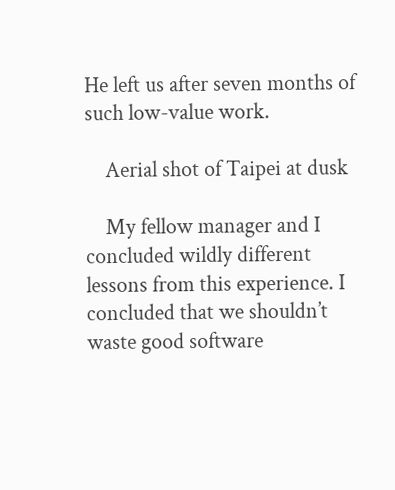He left us after seven months of such low-value work.

    Aerial shot of Taipei at dusk

    My fellow manager and I concluded wildly different lessons from this experience. I concluded that we shouldn’t waste good software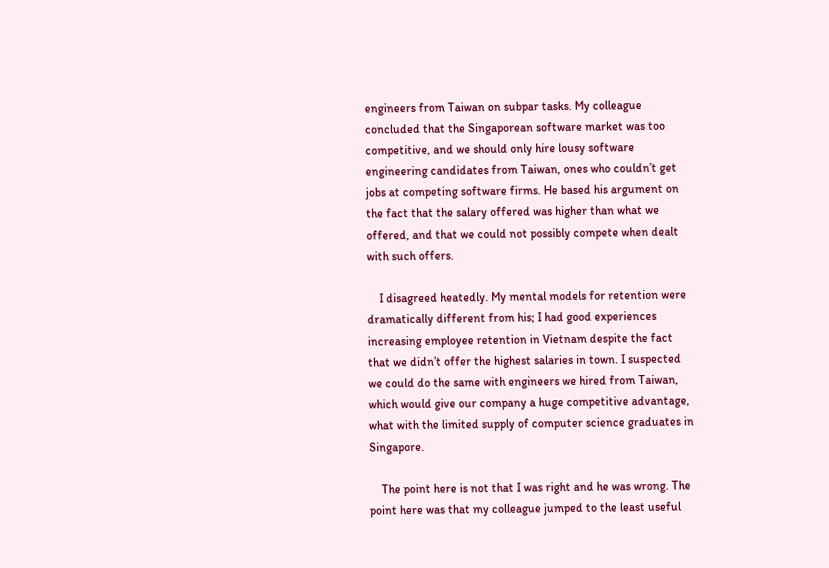engineers from Taiwan on subpar tasks. My colleague concluded that the Singaporean software market was too competitive, and we should only hire lousy software engineering candidates from Taiwan, ones who couldn’t get jobs at competing software firms. He based his argument on the fact that the salary offered was higher than what we offered, and that we could not possibly compete when dealt with such offers.

    I disagreed heatedly. My mental models for retention were dramatically different from his; I had good experiences increasing employee retention in Vietnam despite the fact that we didn’t offer the highest salaries in town. I suspected we could do the same with engineers we hired from Taiwan, which would give our company a huge competitive advantage, what with the limited supply of computer science graduates in Singapore.

    The point here is not that I was right and he was wrong. The point here was that my colleague jumped to the least useful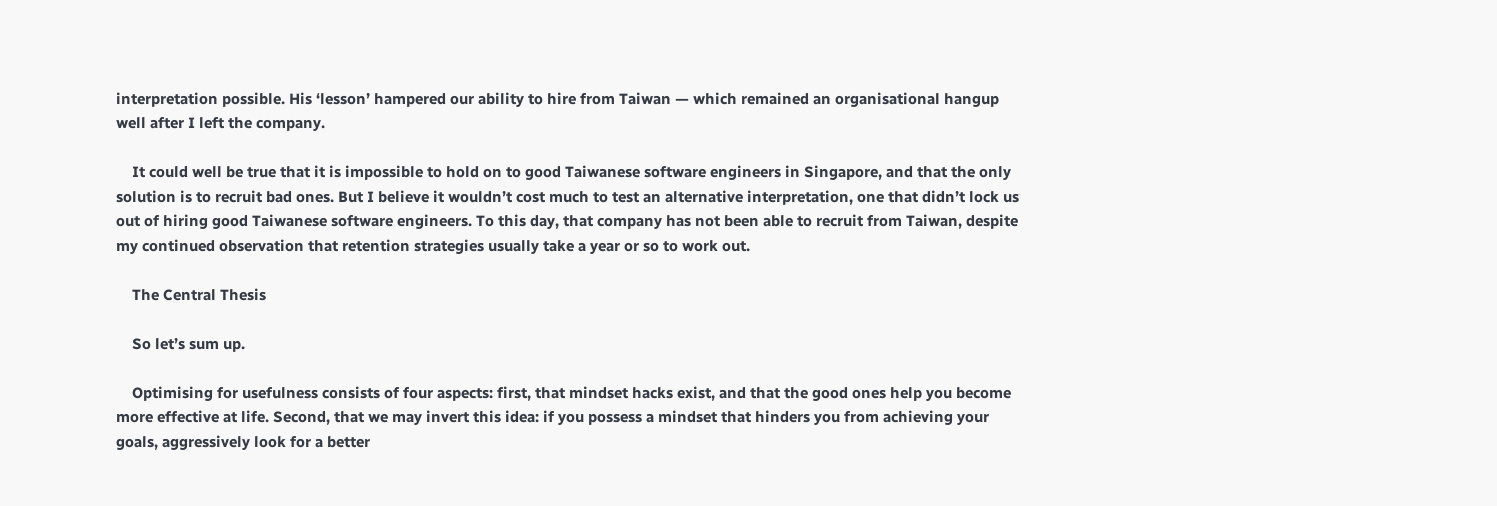interpretation possible. His ‘lesson’ hampered our ability to hire from Taiwan — which remained an organisational hangup well after I left the company.

    It could well be true that it is impossible to hold on to good Taiwanese software engineers in Singapore, and that the only solution is to recruit bad ones. But I believe it wouldn’t cost much to test an alternative interpretation, one that didn’t lock us out of hiring good Taiwanese software engineers. To this day, that company has not been able to recruit from Taiwan, despite my continued observation that retention strategies usually take a year or so to work out.

    The Central Thesis

    So let’s sum up.

    Optimising for usefulness consists of four aspects: first, that mindset hacks exist, and that the good ones help you become more effective at life. Second, that we may invert this idea: if you possess a mindset that hinders you from achieving your goals, aggressively look for a better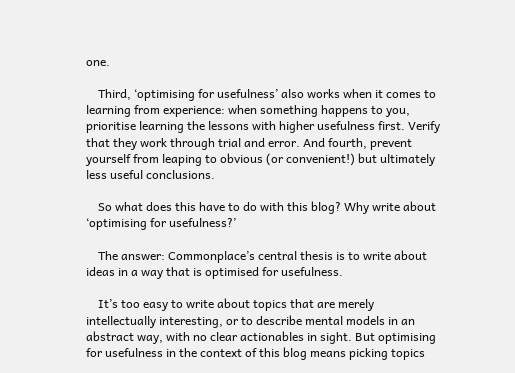one.

    Third, ‘optimising for usefulness’ also works when it comes to learning from experience: when something happens to you, prioritise learning the lessons with higher usefulness first. Verify that they work through trial and error. And fourth, prevent yourself from leaping to obvious (or convenient!) but ultimately less useful conclusions.

    So what does this have to do with this blog? Why write about ‘optimising for usefulness?’

    The answer: Commonplace’s central thesis is to write about ideas in a way that is optimised for usefulness.

    It’s too easy to write about topics that are merely intellectually interesting, or to describe mental models in an abstract way, with no clear actionables in sight. But optimising for usefulness in the context of this blog means picking topics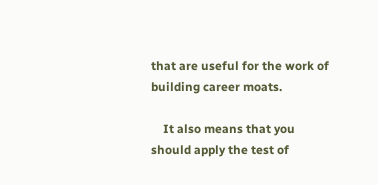that are useful for the work of building career moats.

    It also means that you should apply the test of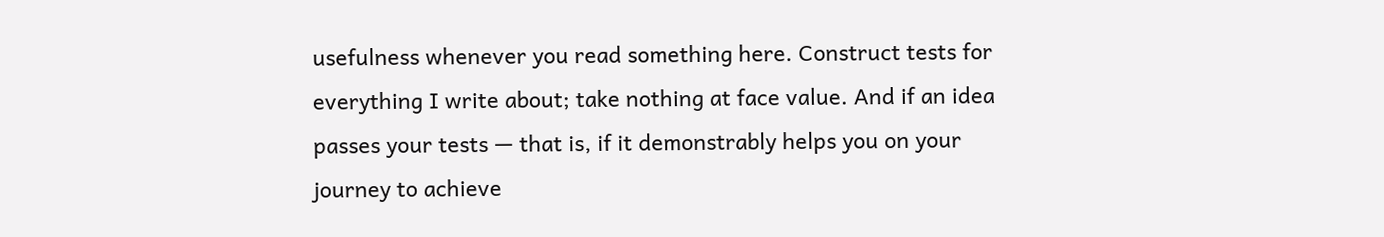usefulness whenever you read something here. Construct tests for everything I write about; take nothing at face value. And if an idea passes your tests — that is, if it demonstrably helps you on your journey to achieve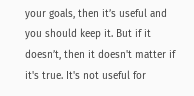your goals, then it’s useful and you should keep it. But if it doesn’t, then it doesn't matter if it's true. It's not useful for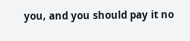you, and you should pay it no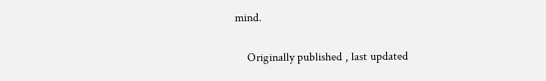mind.

    Originally published , last updated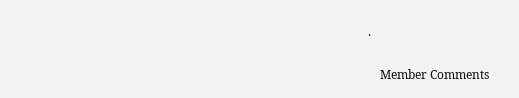.

    Member Comments